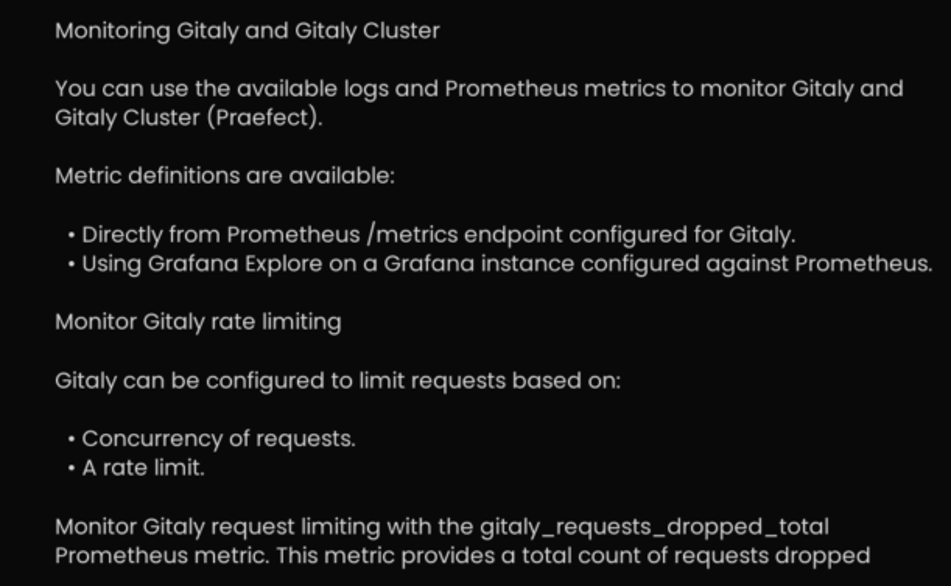Monitoring Gitaly and Gitaly Cluster

You can use the available logs and Prometheus metrics to monitor Gitaly and Gitaly Cluster (Praefect).

Metric definitions are available:

  • Directly from Prometheus /metrics endpoint configured for Gitaly.
  • Using Grafana Explore on a Grafana instance configured against Prometheus.

Monitor Gitaly rate limiting

Gitaly can be configured to limit requests based on:

  • Concurrency of requests.
  • A rate limit.

Monitor Gitaly request limiting with the gitaly_requests_dropped_total Prometheus metric. This metric provides a total count of requests dropped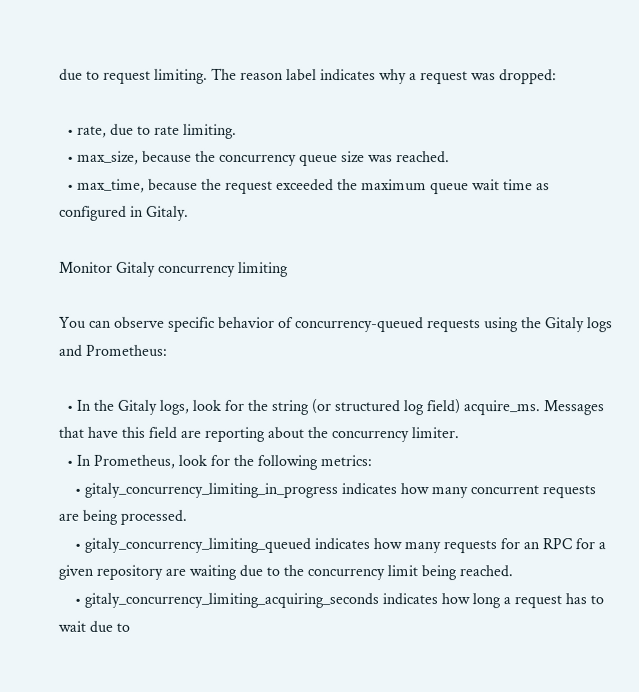due to request limiting. The reason label indicates why a request was dropped:

  • rate, due to rate limiting.
  • max_size, because the concurrency queue size was reached.
  • max_time, because the request exceeded the maximum queue wait time as configured in Gitaly.

Monitor Gitaly concurrency limiting

You can observe specific behavior of concurrency-queued requests using the Gitaly logs and Prometheus:

  • In the Gitaly logs, look for the string (or structured log field) acquire_ms. Messages that have this field are reporting about the concurrency limiter.
  • In Prometheus, look for the following metrics:
    • gitaly_concurrency_limiting_in_progress indicates how many concurrent requests are being processed.
    • gitaly_concurrency_limiting_queued indicates how many requests for an RPC for a given repository are waiting due to the concurrency limit being reached.
    • gitaly_concurrency_limiting_acquiring_seconds indicates how long a request has to wait due to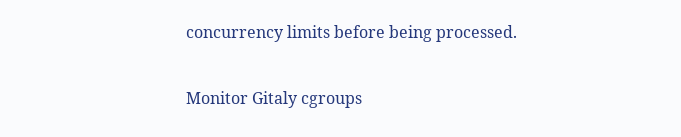concurrency limits before being processed.

Monitor Gitaly cgroups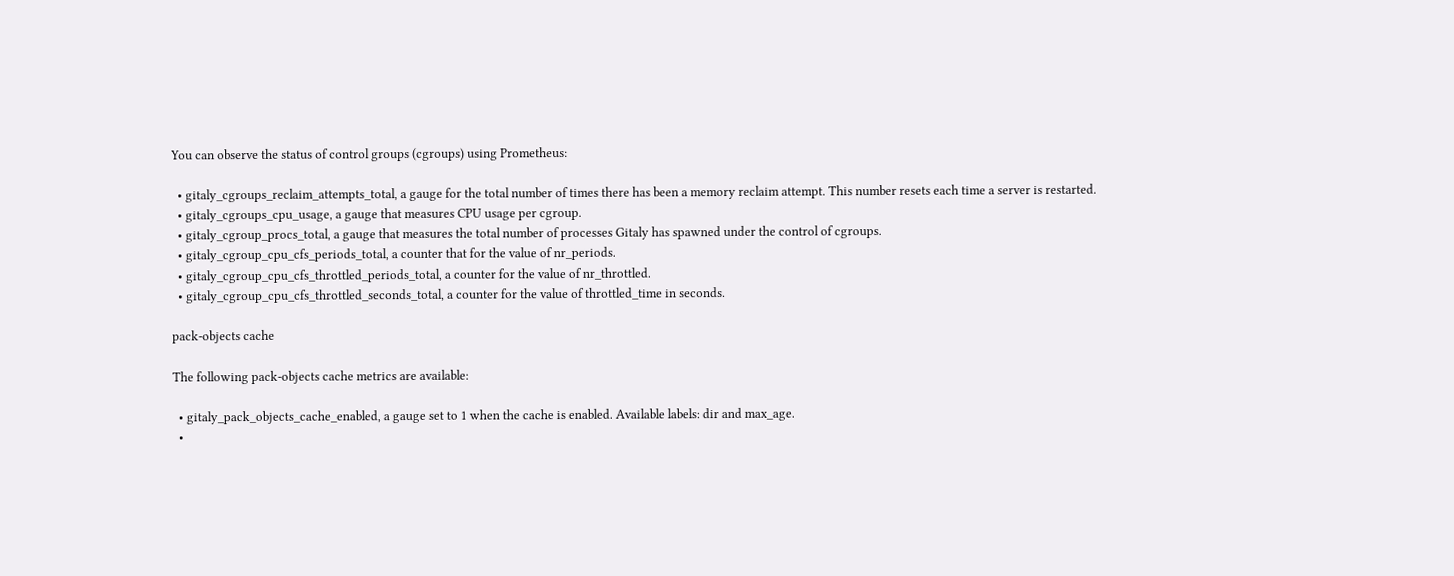You can observe the status of control groups (cgroups) using Prometheus:

  • gitaly_cgroups_reclaim_attempts_total, a gauge for the total number of times there has been a memory reclaim attempt. This number resets each time a server is restarted.
  • gitaly_cgroups_cpu_usage, a gauge that measures CPU usage per cgroup.
  • gitaly_cgroup_procs_total, a gauge that measures the total number of processes Gitaly has spawned under the control of cgroups.
  • gitaly_cgroup_cpu_cfs_periods_total, a counter that for the value of nr_periods.
  • gitaly_cgroup_cpu_cfs_throttled_periods_total, a counter for the value of nr_throttled.
  • gitaly_cgroup_cpu_cfs_throttled_seconds_total, a counter for the value of throttled_time in seconds.

pack-objects cache

The following pack-objects cache metrics are available:

  • gitaly_pack_objects_cache_enabled, a gauge set to 1 when the cache is enabled. Available labels: dir and max_age.
  •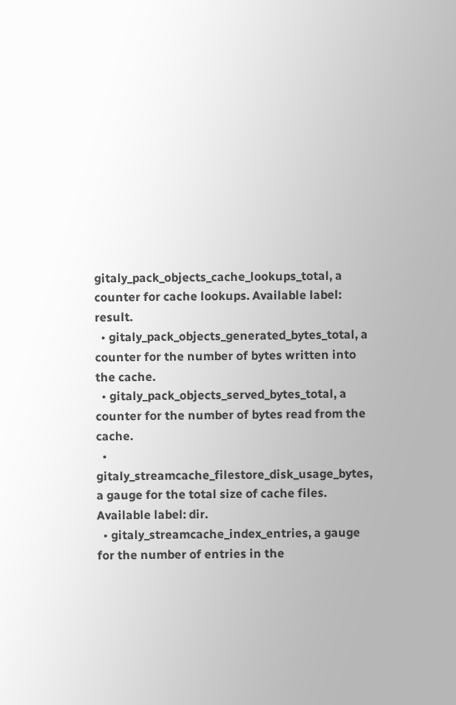gitaly_pack_objects_cache_lookups_total, a counter for cache lookups. Available label: result.
  • gitaly_pack_objects_generated_bytes_total, a counter for the number of bytes written into the cache.
  • gitaly_pack_objects_served_bytes_total, a counter for the number of bytes read from the cache.
  • gitaly_streamcache_filestore_disk_usage_bytes, a gauge for the total size of cache files. Available label: dir.
  • gitaly_streamcache_index_entries, a gauge for the number of entries in the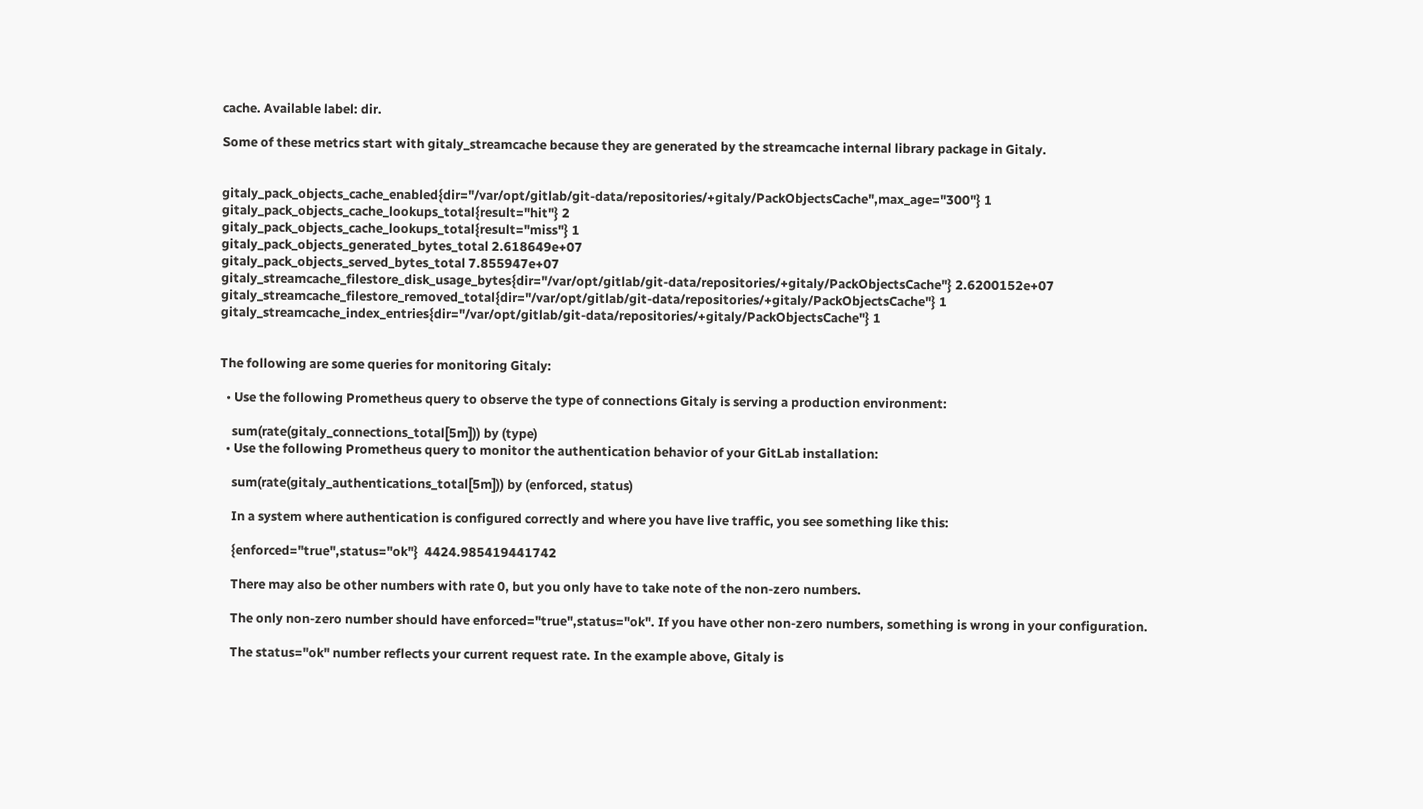cache. Available label: dir.

Some of these metrics start with gitaly_streamcache because they are generated by the streamcache internal library package in Gitaly.


gitaly_pack_objects_cache_enabled{dir="/var/opt/gitlab/git-data/repositories/+gitaly/PackObjectsCache",max_age="300"} 1
gitaly_pack_objects_cache_lookups_total{result="hit"} 2
gitaly_pack_objects_cache_lookups_total{result="miss"} 1
gitaly_pack_objects_generated_bytes_total 2.618649e+07
gitaly_pack_objects_served_bytes_total 7.855947e+07
gitaly_streamcache_filestore_disk_usage_bytes{dir="/var/opt/gitlab/git-data/repositories/+gitaly/PackObjectsCache"} 2.6200152e+07
gitaly_streamcache_filestore_removed_total{dir="/var/opt/gitlab/git-data/repositories/+gitaly/PackObjectsCache"} 1
gitaly_streamcache_index_entries{dir="/var/opt/gitlab/git-data/repositories/+gitaly/PackObjectsCache"} 1


The following are some queries for monitoring Gitaly:

  • Use the following Prometheus query to observe the type of connections Gitaly is serving a production environment:

    sum(rate(gitaly_connections_total[5m])) by (type)
  • Use the following Prometheus query to monitor the authentication behavior of your GitLab installation:

    sum(rate(gitaly_authentications_total[5m])) by (enforced, status)

    In a system where authentication is configured correctly and where you have live traffic, you see something like this:

    {enforced="true",status="ok"}  4424.985419441742

    There may also be other numbers with rate 0, but you only have to take note of the non-zero numbers.

    The only non-zero number should have enforced="true",status="ok". If you have other non-zero numbers, something is wrong in your configuration.

    The status="ok" number reflects your current request rate. In the example above, Gitaly is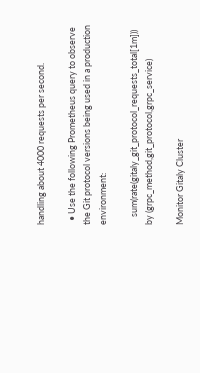handling about 4000 requests per second.

  • Use the following Prometheus query to observe the Git protocol versions being used in a production environment:

    sum(rate(gitaly_git_protocol_requests_total[1m])) by (grpc_method,git_protocol,grpc_service)

Monitor Gitaly Cluster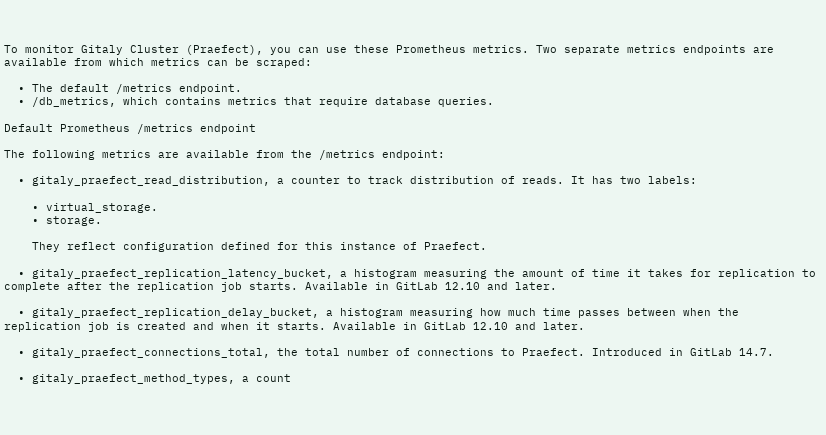To monitor Gitaly Cluster (Praefect), you can use these Prometheus metrics. Two separate metrics endpoints are available from which metrics can be scraped:

  • The default /metrics endpoint.
  • /db_metrics, which contains metrics that require database queries.

Default Prometheus /metrics endpoint

The following metrics are available from the /metrics endpoint:

  • gitaly_praefect_read_distribution, a counter to track distribution of reads. It has two labels:

    • virtual_storage.
    • storage.

    They reflect configuration defined for this instance of Praefect.

  • gitaly_praefect_replication_latency_bucket, a histogram measuring the amount of time it takes for replication to complete after the replication job starts. Available in GitLab 12.10 and later.

  • gitaly_praefect_replication_delay_bucket, a histogram measuring how much time passes between when the replication job is created and when it starts. Available in GitLab 12.10 and later.

  • gitaly_praefect_connections_total, the total number of connections to Praefect. Introduced in GitLab 14.7.

  • gitaly_praefect_method_types, a count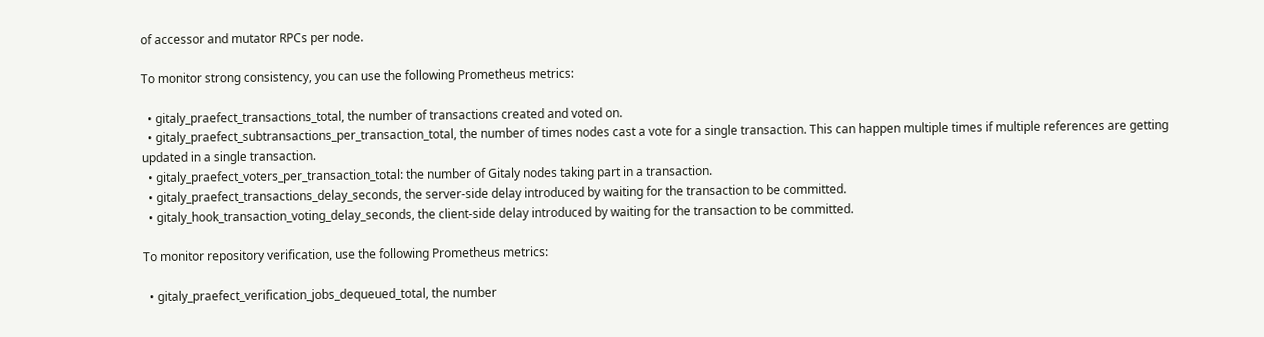of accessor and mutator RPCs per node.

To monitor strong consistency, you can use the following Prometheus metrics:

  • gitaly_praefect_transactions_total, the number of transactions created and voted on.
  • gitaly_praefect_subtransactions_per_transaction_total, the number of times nodes cast a vote for a single transaction. This can happen multiple times if multiple references are getting updated in a single transaction.
  • gitaly_praefect_voters_per_transaction_total: the number of Gitaly nodes taking part in a transaction.
  • gitaly_praefect_transactions_delay_seconds, the server-side delay introduced by waiting for the transaction to be committed.
  • gitaly_hook_transaction_voting_delay_seconds, the client-side delay introduced by waiting for the transaction to be committed.

To monitor repository verification, use the following Prometheus metrics:

  • gitaly_praefect_verification_jobs_dequeued_total, the number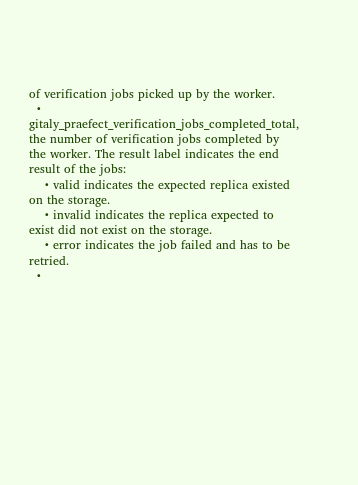of verification jobs picked up by the worker.
  • gitaly_praefect_verification_jobs_completed_total, the number of verification jobs completed by the worker. The result label indicates the end result of the jobs:
    • valid indicates the expected replica existed on the storage.
    • invalid indicates the replica expected to exist did not exist on the storage.
    • error indicates the job failed and has to be retried.
  •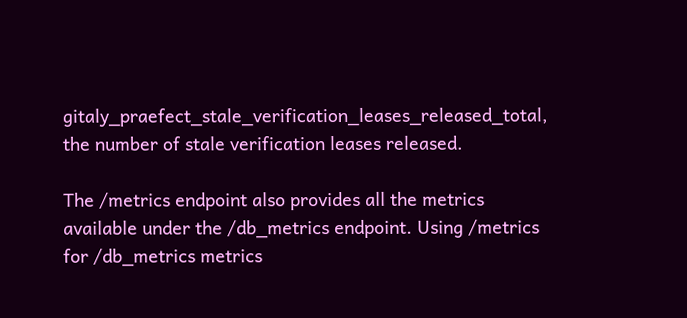gitaly_praefect_stale_verification_leases_released_total, the number of stale verification leases released.

The /metrics endpoint also provides all the metrics available under the /db_metrics endpoint. Using /metrics for /db_metrics metrics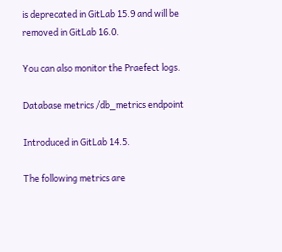is deprecated in GitLab 15.9 and will be removed in GitLab 16.0.

You can also monitor the Praefect logs.

Database metrics /db_metrics endpoint

Introduced in GitLab 14.5.

The following metrics are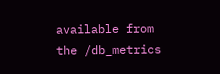available from the /db_metrics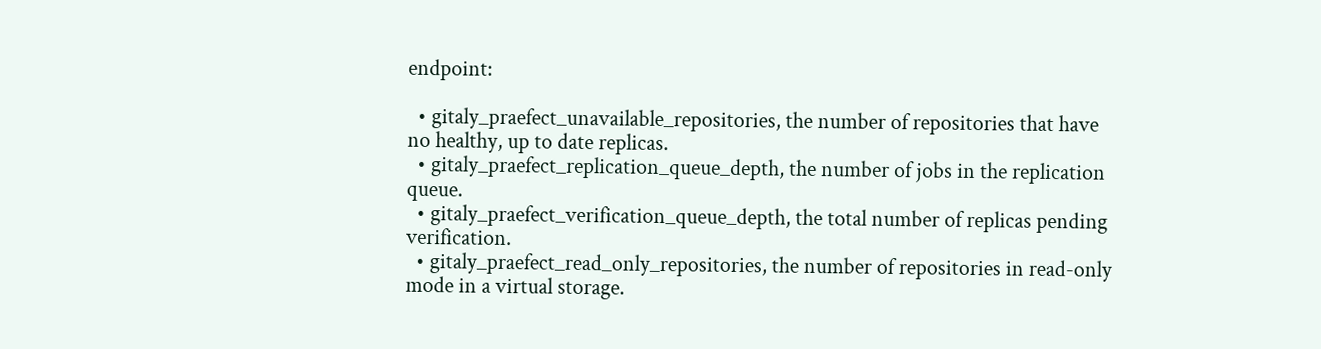endpoint:

  • gitaly_praefect_unavailable_repositories, the number of repositories that have no healthy, up to date replicas.
  • gitaly_praefect_replication_queue_depth, the number of jobs in the replication queue.
  • gitaly_praefect_verification_queue_depth, the total number of replicas pending verification.
  • gitaly_praefect_read_only_repositories, the number of repositories in read-only mode in a virtual storage.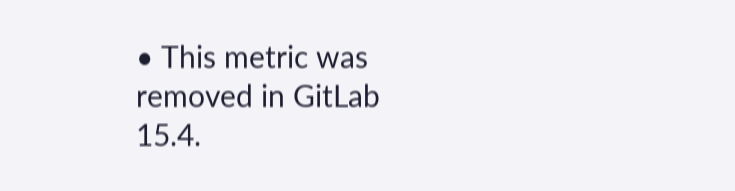• This metric was removed in GitLab 15.4.